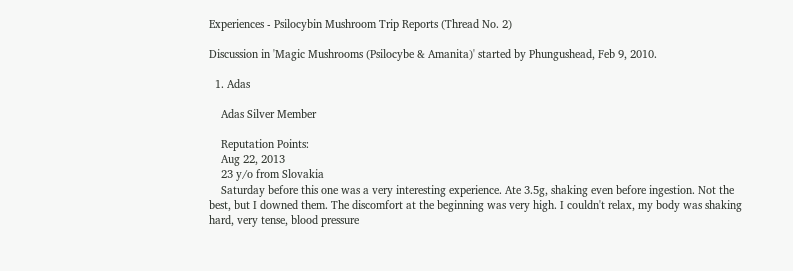Experiences - Psilocybin Mushroom Trip Reports (Thread No. 2)

Discussion in 'Magic Mushrooms (Psilocybe & Amanita)' started by Phungushead, Feb 9, 2010.

  1. Adas

    Adas Silver Member

    Reputation Points:
    Aug 22, 2013
    23 y/o from Slovakia
    Saturday before this one was a very interesting experience. Ate 3.5g, shaking even before ingestion. Not the best, but I downed them. The discomfort at the beginning was very high. I couldn't relax, my body was shaking hard, very tense, blood pressure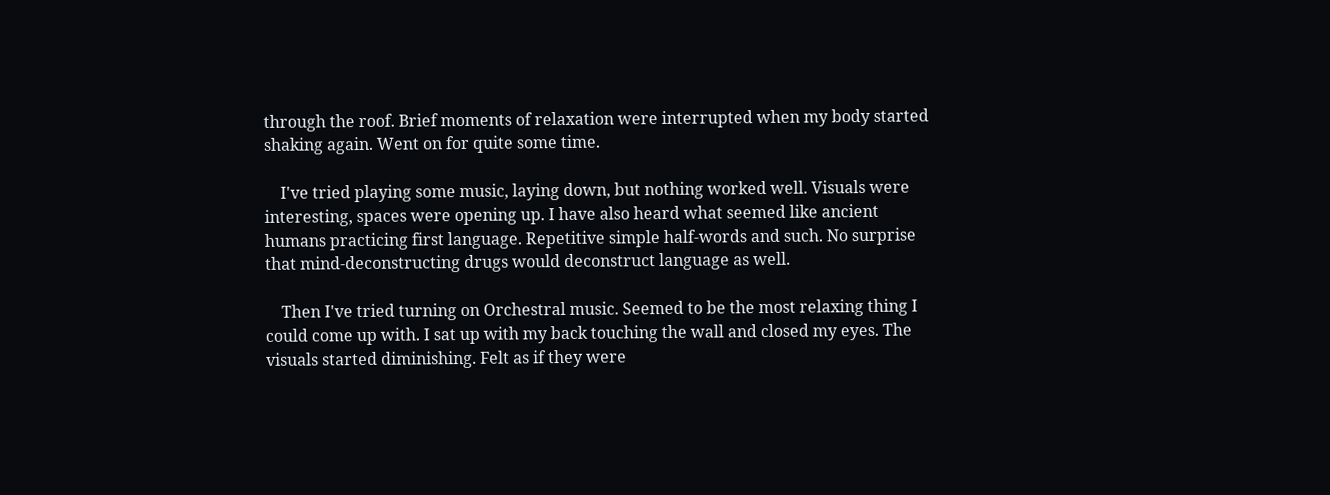through the roof. Brief moments of relaxation were interrupted when my body started shaking again. Went on for quite some time.

    I've tried playing some music, laying down, but nothing worked well. Visuals were interesting, spaces were opening up. I have also heard what seemed like ancient humans practicing first language. Repetitive simple half-words and such. No surprise that mind-deconstructing drugs would deconstruct language as well.

    Then I've tried turning on Orchestral music. Seemed to be the most relaxing thing I could come up with. I sat up with my back touching the wall and closed my eyes. The visuals started diminishing. Felt as if they were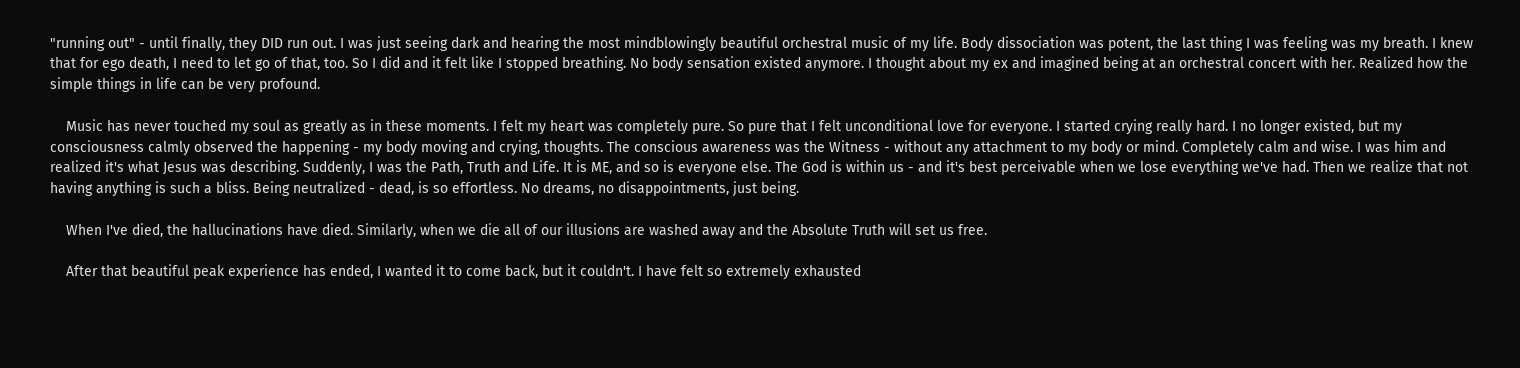"running out" - until finally, they DID run out. I was just seeing dark and hearing the most mindblowingly beautiful orchestral music of my life. Body dissociation was potent, the last thing I was feeling was my breath. I knew that for ego death, I need to let go of that, too. So I did and it felt like I stopped breathing. No body sensation existed anymore. I thought about my ex and imagined being at an orchestral concert with her. Realized how the simple things in life can be very profound.

    Music has never touched my soul as greatly as in these moments. I felt my heart was completely pure. So pure that I felt unconditional love for everyone. I started crying really hard. I no longer existed, but my consciousness calmly observed the happening - my body moving and crying, thoughts. The conscious awareness was the Witness - without any attachment to my body or mind. Completely calm and wise. I was him and realized it's what Jesus was describing. Suddenly, I was the Path, Truth and Life. It is ME, and so is everyone else. The God is within us - and it's best perceivable when we lose everything we've had. Then we realize that not having anything is such a bliss. Being neutralized - dead, is so effortless. No dreams, no disappointments, just being.

    When I've died, the hallucinations have died. Similarly, when we die all of our illusions are washed away and the Absolute Truth will set us free.

    After that beautiful peak experience has ended, I wanted it to come back, but it couldn't. I have felt so extremely exhausted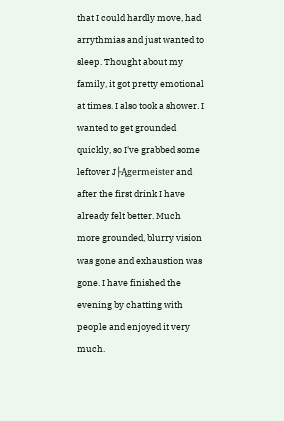that I could hardly move, had arrythmias and just wanted to sleep. Thought about my family, it got pretty emotional at times. I also took a shower. I wanted to get grounded quickly, so I've grabbed some leftover J├Ągermeister and after the first drink I have already felt better. Much more grounded, blurry vision was gone and exhaustion was gone. I have finished the evening by chatting with people and enjoyed it very much.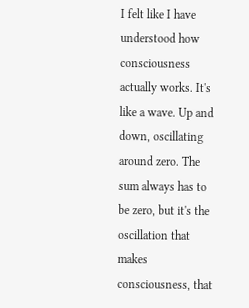I felt like I have understood how consciousness actually works. It's like a wave. Up and down, oscillating around zero. The sum always has to be zero, but it's the oscillation that makes consciousness, that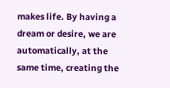makes life. By having a dream or desire, we are automatically, at the same time, creating the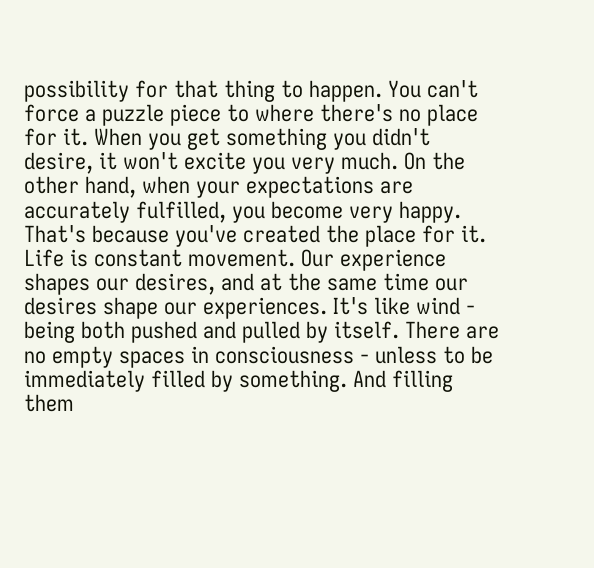possibility for that thing to happen. You can't force a puzzle piece to where there's no place for it. When you get something you didn't desire, it won't excite you very much. On the other hand, when your expectations are accurately fulfilled, you become very happy. That's because you've created the place for it. Life is constant movement. Our experience shapes our desires, and at the same time our desires shape our experiences. It's like wind - being both pushed and pulled by itself. There are no empty spaces in consciousness - unless to be immediately filled by something. And filling them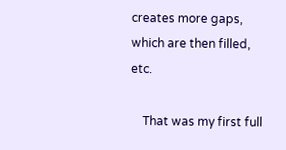creates more gaps, which are then filled, etc.

    That was my first full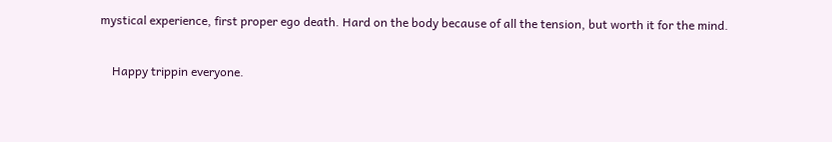mystical experience, first proper ego death. Hard on the body because of all the tension, but worth it for the mind.

    Happy trippin everyone.